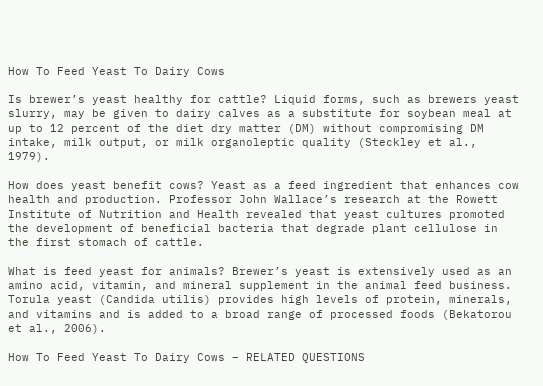How To Feed Yeast To Dairy Cows

Is brewer’s yeast healthy for cattle? Liquid forms, such as brewers yeast slurry, may be given to dairy calves as a substitute for soybean meal at up to 12 percent of the diet dry matter (DM) without compromising DM intake, milk output, or milk organoleptic quality (Steckley et al., 1979).

How does yeast benefit cows? Yeast as a feed ingredient that enhances cow health and production. Professor John Wallace’s research at the Rowett Institute of Nutrition and Health revealed that yeast cultures promoted the development of beneficial bacteria that degrade plant cellulose in the first stomach of cattle.

What is feed yeast for animals? Brewer’s yeast is extensively used as an amino acid, vitamin, and mineral supplement in the animal feed business. Torula yeast (Candida utilis) provides high levels of protein, minerals, and vitamins and is added to a broad range of processed foods (Bekatorou et al., 2006).

How To Feed Yeast To Dairy Cows – RELATED QUESTIONS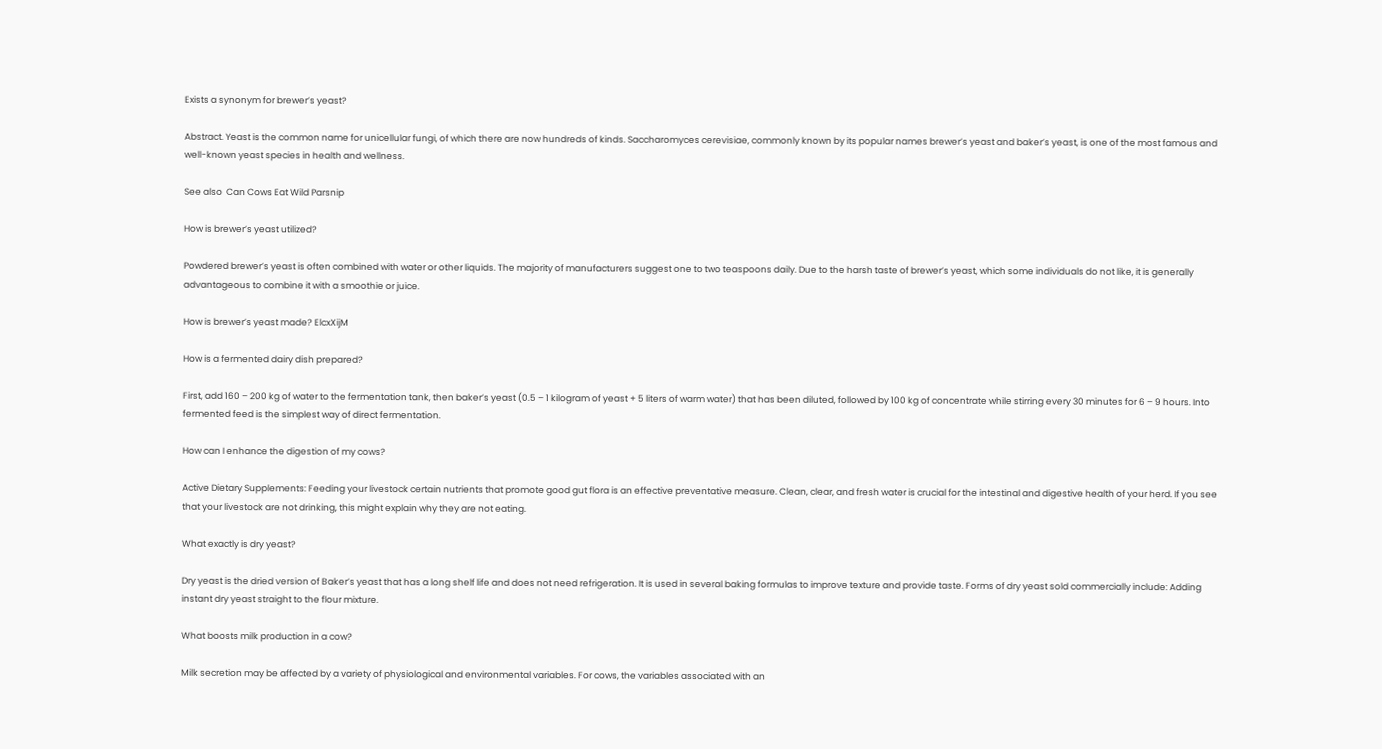Exists a synonym for brewer’s yeast?

Abstract. Yeast is the common name for unicellular fungi, of which there are now hundreds of kinds. Saccharomyces cerevisiae, commonly known by its popular names brewer’s yeast and baker’s yeast, is one of the most famous and well-known yeast species in health and wellness.

See also  Can Cows Eat Wild Parsnip

How is brewer’s yeast utilized?

Powdered brewer’s yeast is often combined with water or other liquids. The majority of manufacturers suggest one to two teaspoons daily. Due to the harsh taste of brewer’s yeast, which some individuals do not like, it is generally advantageous to combine it with a smoothie or juice.

How is brewer’s yeast made? ElcxXijM

How is a fermented dairy dish prepared?

First, add 160 – 200 kg of water to the fermentation tank, then baker’s yeast (0.5 – 1 kilogram of yeast + 5 liters of warm water) that has been diluted, followed by 100 kg of concentrate while stirring every 30 minutes for 6 – 9 hours. Into fermented feed is the simplest way of direct fermentation.

How can I enhance the digestion of my cows?

Active Dietary Supplements: Feeding your livestock certain nutrients that promote good gut flora is an effective preventative measure. Clean, clear, and fresh water is crucial for the intestinal and digestive health of your herd. If you see that your livestock are not drinking, this might explain why they are not eating.

What exactly is dry yeast?

Dry yeast is the dried version of Baker’s yeast that has a long shelf life and does not need refrigeration. It is used in several baking formulas to improve texture and provide taste. Forms of dry yeast sold commercially include: Adding instant dry yeast straight to the flour mixture.

What boosts milk production in a cow?

Milk secretion may be affected by a variety of physiological and environmental variables. For cows, the variables associated with an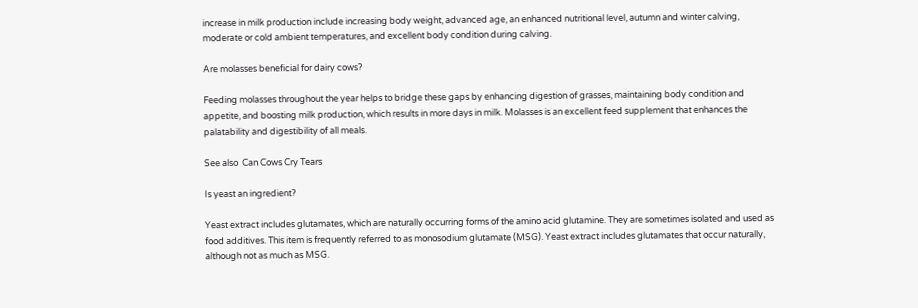increase in milk production include increasing body weight, advanced age, an enhanced nutritional level, autumn and winter calving, moderate or cold ambient temperatures, and excellent body condition during calving.

Are molasses beneficial for dairy cows?

Feeding molasses throughout the year helps to bridge these gaps by enhancing digestion of grasses, maintaining body condition and appetite, and boosting milk production, which results in more days in milk. Molasses is an excellent feed supplement that enhances the palatability and digestibility of all meals.

See also  Can Cows Cry Tears

Is yeast an ingredient?

Yeast extract includes glutamates, which are naturally occurring forms of the amino acid glutamine. They are sometimes isolated and used as food additives. This item is frequently referred to as monosodium glutamate (MSG). Yeast extract includes glutamates that occur naturally, although not as much as MSG.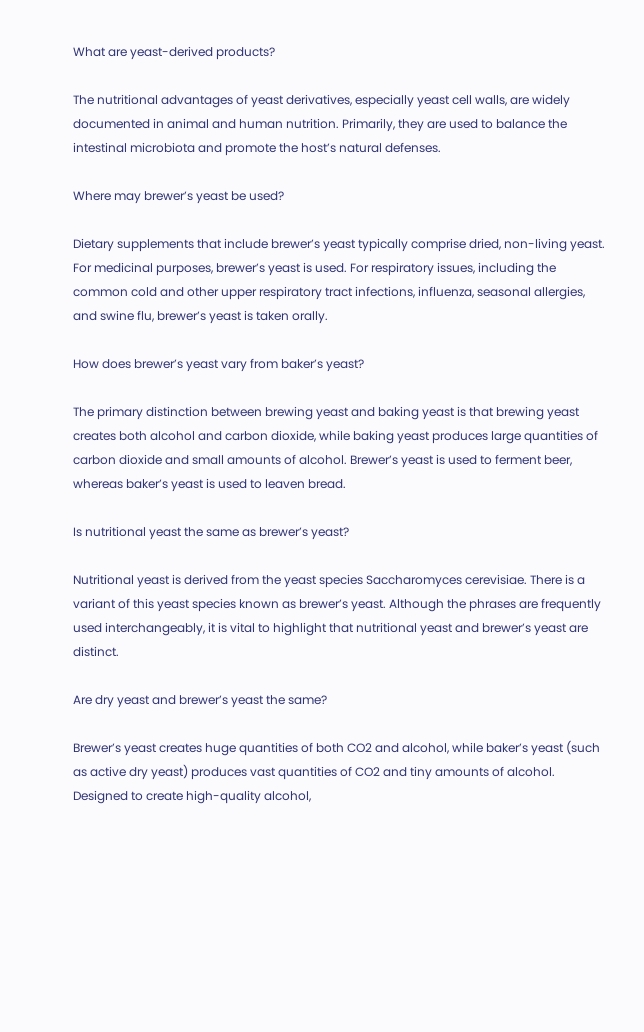What are yeast-derived products?

The nutritional advantages of yeast derivatives, especially yeast cell walls, are widely documented in animal and human nutrition. Primarily, they are used to balance the intestinal microbiota and promote the host’s natural defenses.

Where may brewer’s yeast be used?

Dietary supplements that include brewer’s yeast typically comprise dried, non-living yeast. For medicinal purposes, brewer’s yeast is used. For respiratory issues, including the common cold and other upper respiratory tract infections, influenza, seasonal allergies, and swine flu, brewer’s yeast is taken orally.

How does brewer’s yeast vary from baker’s yeast?

The primary distinction between brewing yeast and baking yeast is that brewing yeast creates both alcohol and carbon dioxide, while baking yeast produces large quantities of carbon dioxide and small amounts of alcohol. Brewer’s yeast is used to ferment beer, whereas baker’s yeast is used to leaven bread.

Is nutritional yeast the same as brewer’s yeast?

Nutritional yeast is derived from the yeast species Saccharomyces cerevisiae. There is a variant of this yeast species known as brewer’s yeast. Although the phrases are frequently used interchangeably, it is vital to highlight that nutritional yeast and brewer’s yeast are distinct.

Are dry yeast and brewer’s yeast the same?

Brewer’s yeast creates huge quantities of both CO2 and alcohol, while baker’s yeast (such as active dry yeast) produces vast quantities of CO2 and tiny amounts of alcohol. Designed to create high-quality alcohol,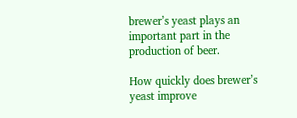brewer’s yeast plays an important part in the production of beer.

How quickly does brewer’s yeast improve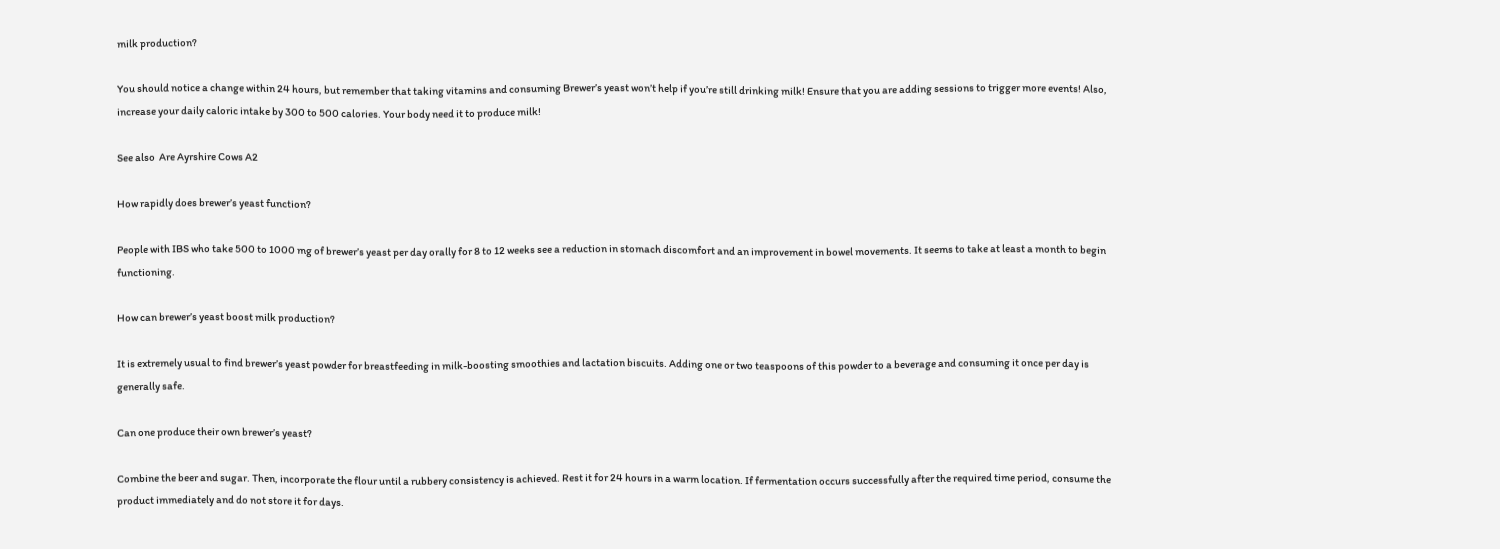milk production?

You should notice a change within 24 hours, but remember that taking vitamins and consuming Brewer’s yeast won’t help if you’re still drinking milk! Ensure that you are adding sessions to trigger more events! Also, increase your daily caloric intake by 300 to 500 calories. Your body need it to produce milk!

See also  Are Ayrshire Cows A2

How rapidly does brewer’s yeast function?

People with IBS who take 500 to 1000 mg of brewer’s yeast per day orally for 8 to 12 weeks see a reduction in stomach discomfort and an improvement in bowel movements. It seems to take at least a month to begin functioning.

How can brewer’s yeast boost milk production?

It is extremely usual to find brewer’s yeast powder for breastfeeding in milk-boosting smoothies and lactation biscuits. Adding one or two teaspoons of this powder to a beverage and consuming it once per day is generally safe.

Can one produce their own brewer’s yeast?

Combine the beer and sugar. Then, incorporate the flour until a rubbery consistency is achieved. Rest it for 24 hours in a warm location. If fermentation occurs successfully after the required time period, consume the product immediately and do not store it for days.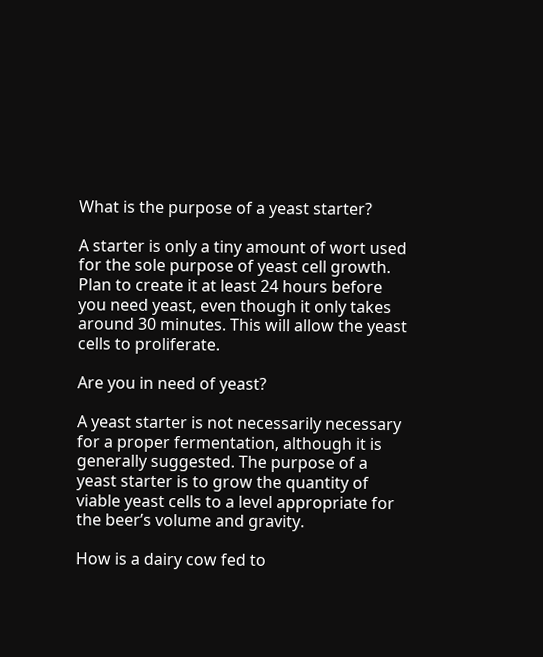What is the purpose of a yeast starter?

A starter is only a tiny amount of wort used for the sole purpose of yeast cell growth. Plan to create it at least 24 hours before you need yeast, even though it only takes around 30 minutes. This will allow the yeast cells to proliferate.

Are you in need of yeast?

A yeast starter is not necessarily necessary for a proper fermentation, although it is generally suggested. The purpose of a yeast starter is to grow the quantity of viable yeast cells to a level appropriate for the beer’s volume and gravity.

How is a dairy cow fed to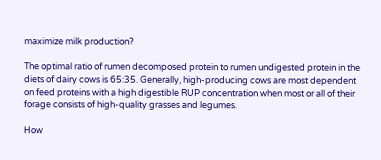maximize milk production?

The optimal ratio of rumen decomposed protein to rumen undigested protein in the diets of dairy cows is 65:35. Generally, high-producing cows are most dependent on feed proteins with a high digestible RUP concentration when most or all of their forage consists of high-quality grasses and legumes.

How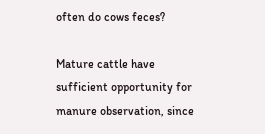often do cows feces?

Mature cattle have sufficient opportunity for manure observation, since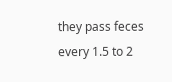they pass feces every 1.5 to 2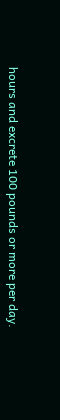hours and excrete 100 pounds or more per day.